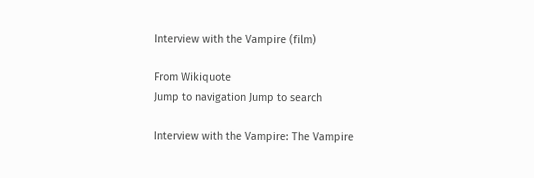Interview with the Vampire (film)

From Wikiquote
Jump to navigation Jump to search

Interview with the Vampire: The Vampire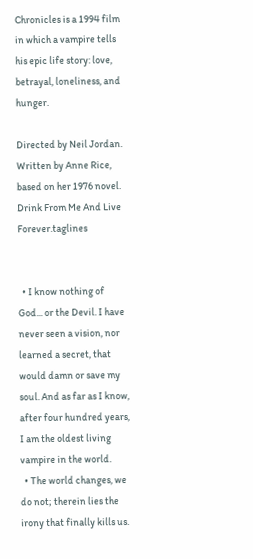Chronicles is a 1994 film in which a vampire tells his epic life story: love, betrayal, loneliness, and hunger.

Directed by Neil Jordan. Written by Anne Rice, based on her 1976 novel.
Drink From Me And Live Forever.taglines


  • I know nothing of God... or the Devil. I have never seen a vision, nor learned a secret, that would damn or save my soul. And as far as I know, after four hundred years, I am the oldest living vampire in the world.
  • The world changes, we do not; therein lies the irony that finally kills us.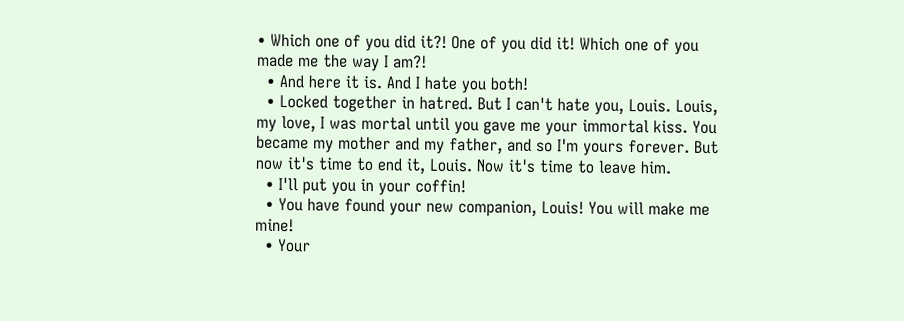• Which one of you did it?! One of you did it! Which one of you made me the way I am?!
  • And here it is. And I hate you both!
  • Locked together in hatred. But I can't hate you, Louis. Louis, my love, I was mortal until you gave me your immortal kiss. You became my mother and my father, and so I'm yours forever. But now it's time to end it, Louis. Now it's time to leave him.
  • I'll put you in your coffin!
  • You have found your new companion, Louis! You will make me mine!
  • Your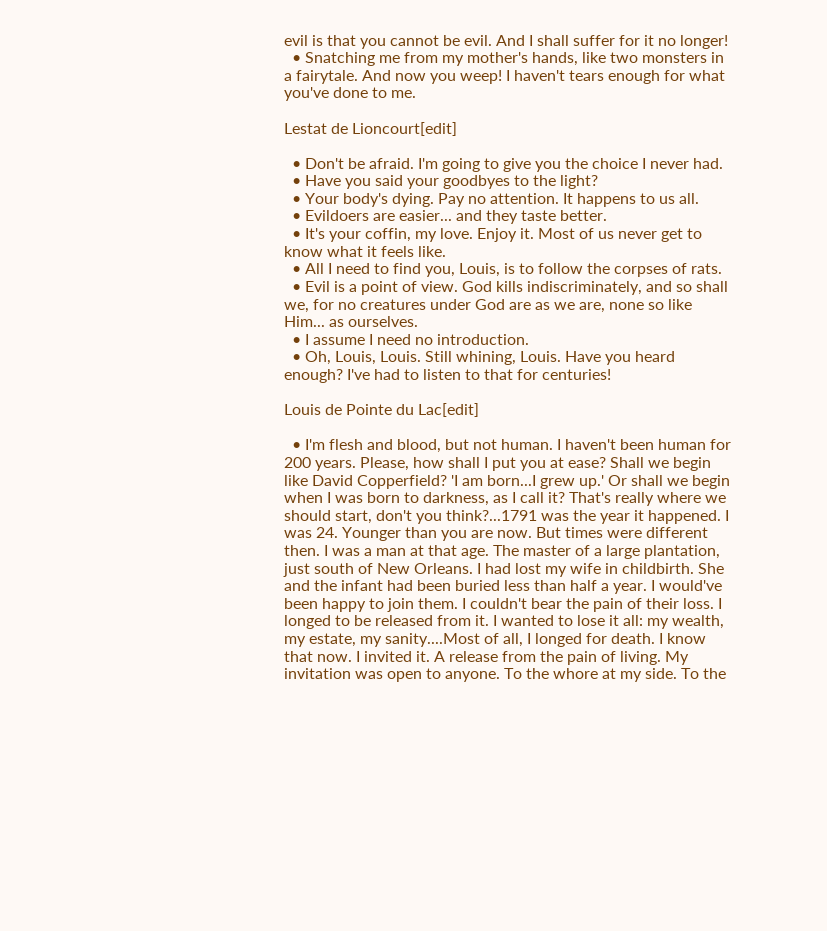evil is that you cannot be evil. And I shall suffer for it no longer!
  • Snatching me from my mother's hands, like two monsters in a fairytale. And now you weep! I haven't tears enough for what you've done to me.

Lestat de Lioncourt[edit]

  • Don't be afraid. I'm going to give you the choice I never had.
  • Have you said your goodbyes to the light?
  • Your body's dying. Pay no attention. It happens to us all.
  • Evildoers are easier... and they taste better.
  • It's your coffin, my love. Enjoy it. Most of us never get to know what it feels like.
  • All I need to find you, Louis, is to follow the corpses of rats.
  • Evil is a point of view. God kills indiscriminately, and so shall we, for no creatures under God are as we are, none so like Him... as ourselves.
  • I assume I need no introduction.
  • Oh, Louis, Louis. Still whining, Louis. Have you heard enough? I've had to listen to that for centuries!

Louis de Pointe du Lac[edit]

  • I'm flesh and blood, but not human. I haven't been human for 200 years. Please, how shall I put you at ease? Shall we begin like David Copperfield? 'I am born...I grew up.' Or shall we begin when I was born to darkness, as I call it? That's really where we should start, don't you think?...1791 was the year it happened. I was 24. Younger than you are now. But times were different then. I was a man at that age. The master of a large plantation, just south of New Orleans. I had lost my wife in childbirth. She and the infant had been buried less than half a year. I would've been happy to join them. I couldn't bear the pain of their loss. I longed to be released from it. I wanted to lose it all: my wealth, my estate, my sanity....Most of all, I longed for death. I know that now. I invited it. A release from the pain of living. My invitation was open to anyone. To the whore at my side. To the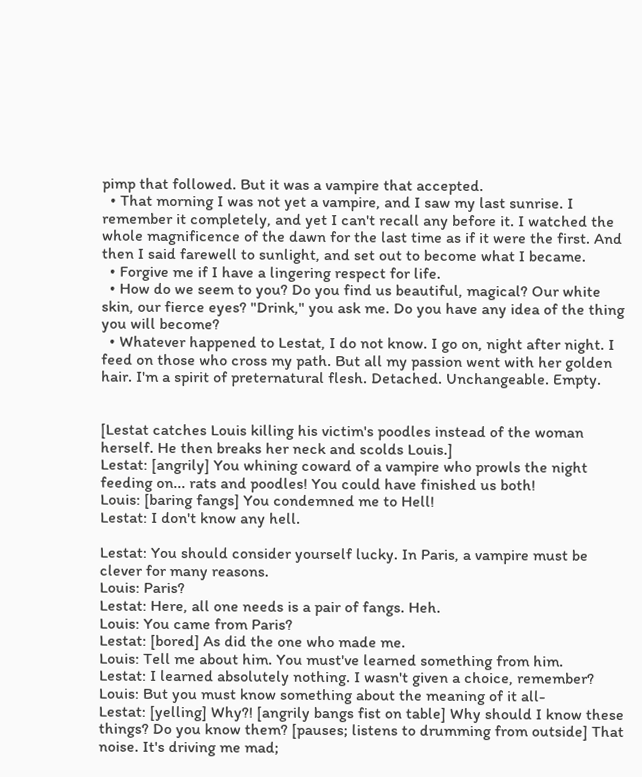pimp that followed. But it was a vampire that accepted.
  • That morning I was not yet a vampire, and I saw my last sunrise. I remember it completely, and yet I can't recall any before it. I watched the whole magnificence of the dawn for the last time as if it were the first. And then I said farewell to sunlight, and set out to become what I became.
  • Forgive me if I have a lingering respect for life.
  • How do we seem to you? Do you find us beautiful, magical? Our white skin, our fierce eyes? "Drink," you ask me. Do you have any idea of the thing you will become?
  • Whatever happened to Lestat, I do not know. I go on, night after night. I feed on those who cross my path. But all my passion went with her golden hair. I'm a spirit of preternatural flesh. Detached. Unchangeable. Empty.


[Lestat catches Louis killing his victim's poodles instead of the woman herself. He then breaks her neck and scolds Louis.]
Lestat: [angrily] You whining coward of a vampire who prowls the night feeding on... rats and poodles! You could have finished us both!
Louis: [baring fangs] You condemned me to Hell!
Lestat: I don't know any hell.

Lestat: You should consider yourself lucky. In Paris, a vampire must be clever for many reasons.
Louis: Paris?
Lestat: Here, all one needs is a pair of fangs. Heh.
Louis: You came from Paris?
Lestat: [bored] As did the one who made me.
Louis: Tell me about him. You must've learned something from him.
Lestat: I learned absolutely nothing. I wasn't given a choice, remember?
Louis: But you must know something about the meaning of it all-
Lestat: [yelling] Why?! [angrily bangs fist on table] Why should I know these things? Do you know them? [pauses; listens to drumming from outside] That noise. It's driving me mad;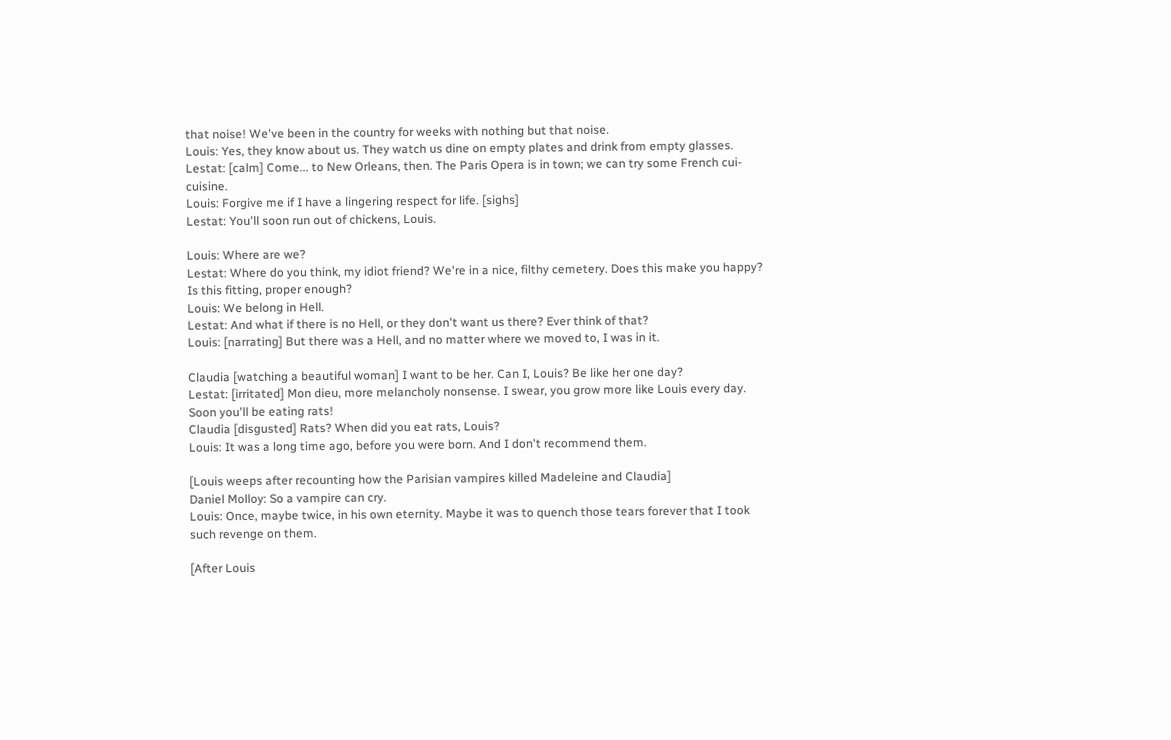that noise! We've been in the country for weeks with nothing but that noise.
Louis: Yes, they know about us. They watch us dine on empty plates and drink from empty glasses.
Lestat: [calm] Come... to New Orleans, then. The Paris Opera is in town; we can try some French cui-cuisine.
Louis: Forgive me if I have a lingering respect for life. [sighs]
Lestat: You'll soon run out of chickens, Louis.

Louis: Where are we?
Lestat: Where do you think, my idiot friend? We're in a nice, filthy cemetery. Does this make you happy? Is this fitting, proper enough?
Louis: We belong in Hell.
Lestat: And what if there is no Hell, or they don't want us there? Ever think of that?
Louis: [narrating] But there was a Hell, and no matter where we moved to, I was in it.

Claudia [watching a beautiful woman] I want to be her. Can I, Louis? Be like her one day?
Lestat: [irritated] Mon dieu, more melancholy nonsense. I swear, you grow more like Louis every day. Soon you'll be eating rats!
Claudia [disgusted] Rats? When did you eat rats, Louis?
Louis: It was a long time ago, before you were born. And I don't recommend them.

[Louis weeps after recounting how the Parisian vampires killed Madeleine and Claudia]
Daniel Molloy: So a vampire can cry.
Louis: Once, maybe twice, in his own eternity. Maybe it was to quench those tears forever that I took such revenge on them.

[After Louis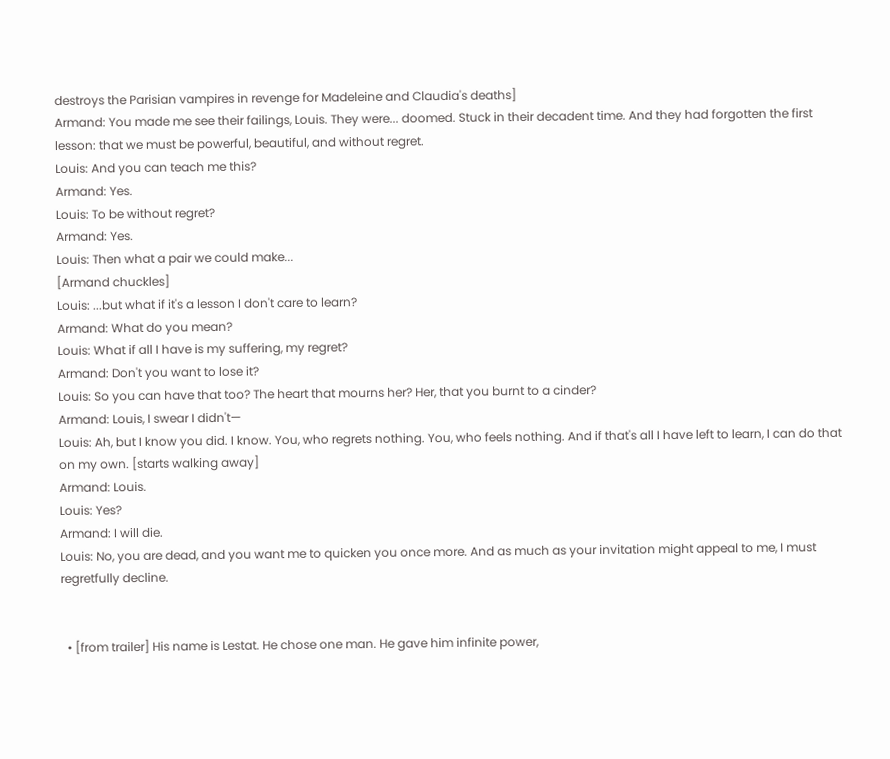destroys the Parisian vampires in revenge for Madeleine and Claudia's deaths]
Armand: You made me see their failings, Louis. They were... doomed. Stuck in their decadent time. And they had forgotten the first lesson: that we must be powerful, beautiful, and without regret.
Louis: And you can teach me this?
Armand: Yes.
Louis: To be without regret?
Armand: Yes.
Louis: Then what a pair we could make...
[Armand chuckles]
Louis: ...but what if it's a lesson I don't care to learn?
Armand: What do you mean?
Louis: What if all I have is my suffering, my regret?
Armand: Don't you want to lose it?
Louis: So you can have that too? The heart that mourns her? Her, that you burnt to a cinder?
Armand: Louis, I swear I didn't—
Louis: Ah, but I know you did. I know. You, who regrets nothing. You, who feels nothing. And if that's all I have left to learn, I can do that on my own. [starts walking away]
Armand: Louis.
Louis: Yes?
Armand: I will die.
Louis: No, you are dead, and you want me to quicken you once more. And as much as your invitation might appeal to me, I must regretfully decline.


  • [from trailer] His name is Lestat. He chose one man. He gave him infinite power,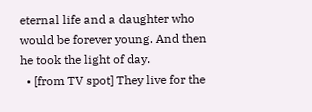eternal life and a daughter who would be forever young. And then he took the light of day.
  • [from TV spot] They live for the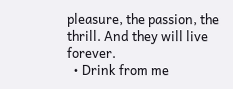pleasure, the passion, the thrill. And they will live forever.
  • Drink from me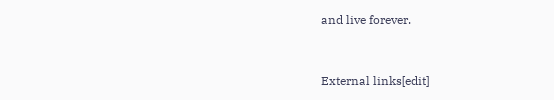and live forever.


External links[edit]